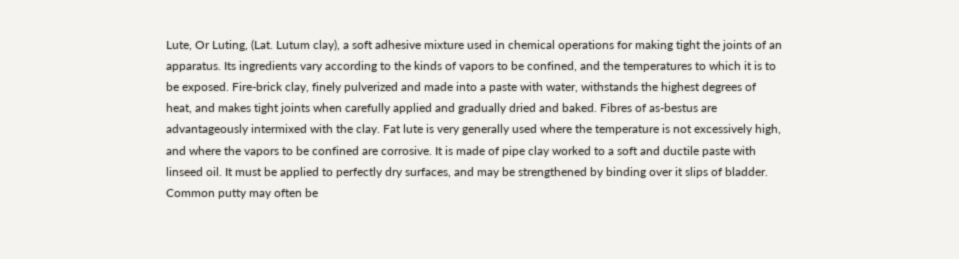Lute, Or Luting, (Lat. Lutum clay), a soft adhesive mixture used in chemical operations for making tight the joints of an apparatus. Its ingredients vary according to the kinds of vapors to be confined, and the temperatures to which it is to be exposed. Fire-brick clay, finely pulverized and made into a paste with water, withstands the highest degrees of heat, and makes tight joints when carefully applied and gradually dried and baked. Fibres of as-bestus are advantageously intermixed with the clay. Fat lute is very generally used where the temperature is not excessively high, and where the vapors to be confined are corrosive. It is made of pipe clay worked to a soft and ductile paste with linseed oil. It must be applied to perfectly dry surfaces, and may be strengthened by binding over it slips of bladder. Common putty may often be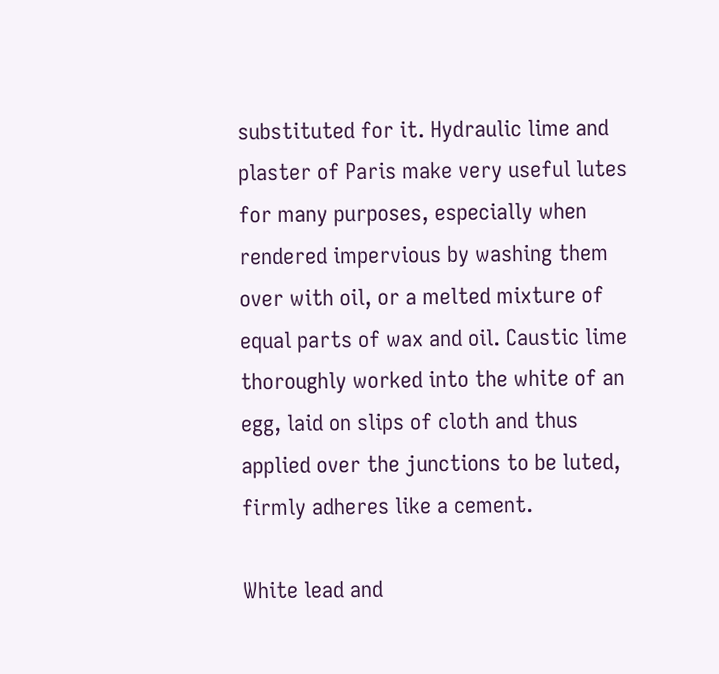substituted for it. Hydraulic lime and plaster of Paris make very useful lutes for many purposes, especially when rendered impervious by washing them over with oil, or a melted mixture of equal parts of wax and oil. Caustic lime thoroughly worked into the white of an egg, laid on slips of cloth and thus applied over the junctions to be luted, firmly adheres like a cement.

White lead and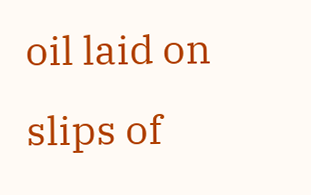oil laid on slips of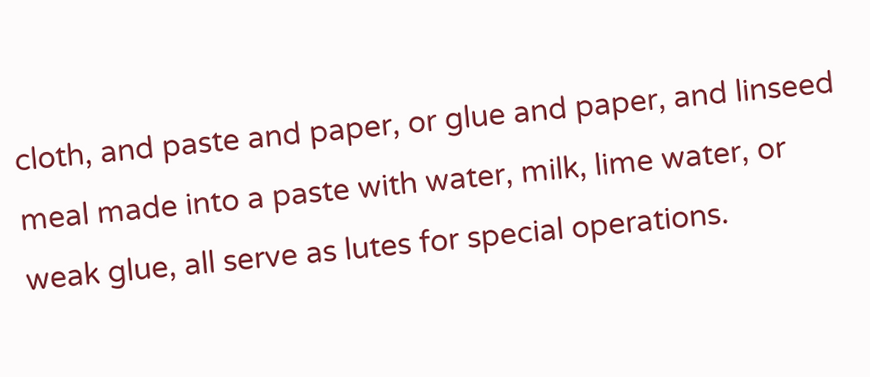cloth, and paste and paper, or glue and paper, and linseed meal made into a paste with water, milk, lime water, or weak glue, all serve as lutes for special operations.